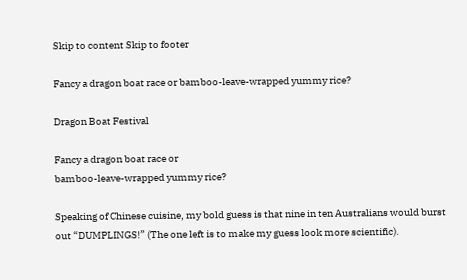Skip to content Skip to footer

Fancy a dragon boat race or bamboo-leave-wrapped yummy rice?

Dragon Boat Festival

Fancy a dragon boat race or
bamboo-leave-wrapped yummy rice?

Speaking of Chinese cuisine, my bold guess is that nine in ten Australians would burst out “DUMPLINGS!” (The one left is to make my guess look more scientific).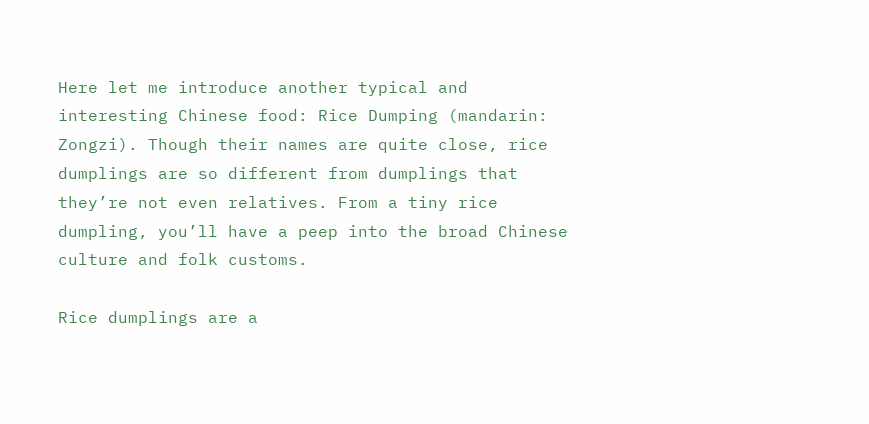Here let me introduce another typical and interesting Chinese food: Rice Dumping (mandarin: Zongzi). Though their names are quite close, rice dumplings are so different from dumplings that they’re not even relatives. From a tiny rice dumpling, you’ll have a peep into the broad Chinese culture and folk customs.

Rice dumplings are a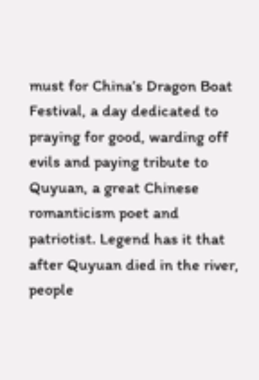must for China’s Dragon Boat Festival, a day dedicated to praying for good, warding off evils and paying tribute to Quyuan, a great Chinese romanticism poet and patriotist. Legend has it that after Quyuan died in the river, people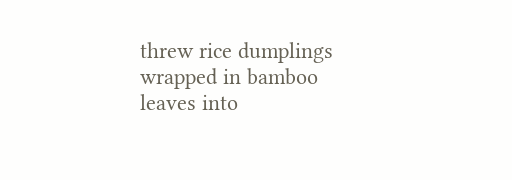threw rice dumplings wrapped in bamboo leaves into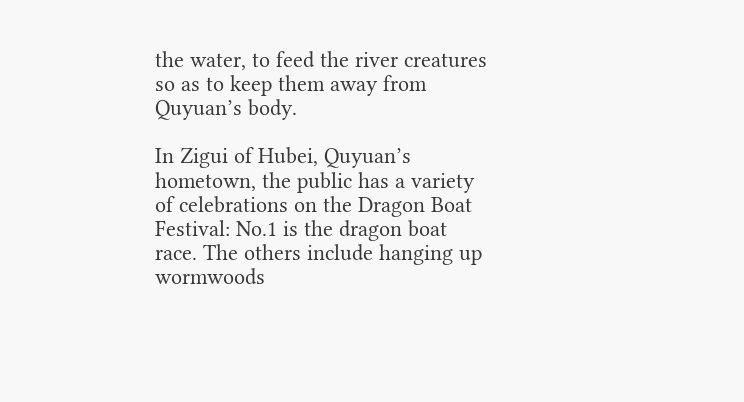the water, to feed the river creatures so as to keep them away from Quyuan’s body.

In Zigui of Hubei, Quyuan’s hometown, the public has a variety of celebrations on the Dragon Boat Festival: No.1 is the dragon boat race. The others include hanging up wormwoods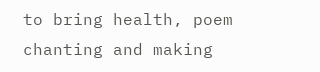to bring health, poem chanting and making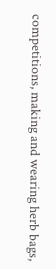competitions, making and wearing herb bags,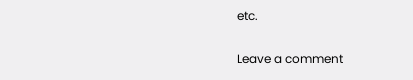etc.

Leave a comment